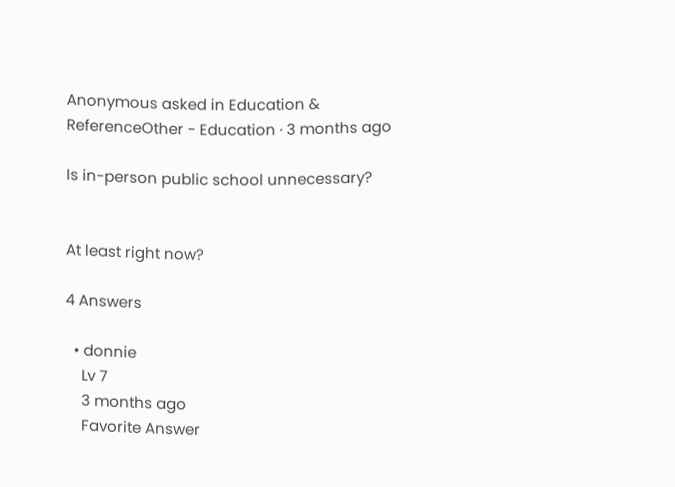Anonymous asked in Education & ReferenceOther - Education · 3 months ago

Is in-person public school unnecessary?


At least right now?

4 Answers

  • donnie
    Lv 7
    3 months ago
    Favorite Answer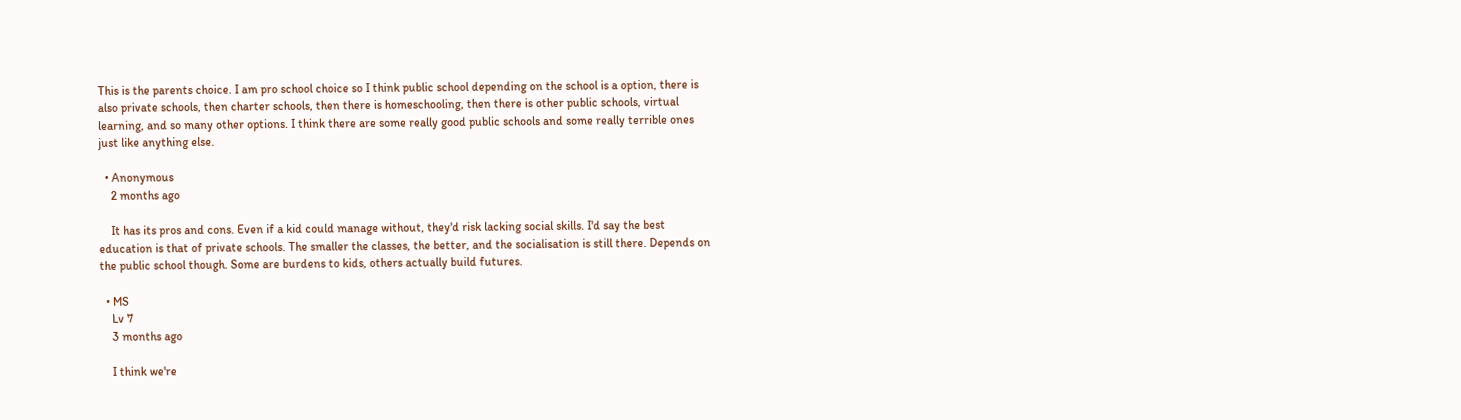This is the parents choice. I am pro school choice so I think public school depending on the school is a option, there is also private schools, then charter schools, then there is homeschooling, then there is other public schools, virtual learning, and so many other options. I think there are some really good public schools and some really terrible ones just like anything else.

  • Anonymous
    2 months ago

    It has its pros and cons. Even if a kid could manage without, they'd risk lacking social skills. I'd say the best education is that of private schools. The smaller the classes, the better, and the socialisation is still there. Depends on the public school though. Some are burdens to kids, others actually build futures.

  • MS
    Lv 7
    3 months ago

    I think we're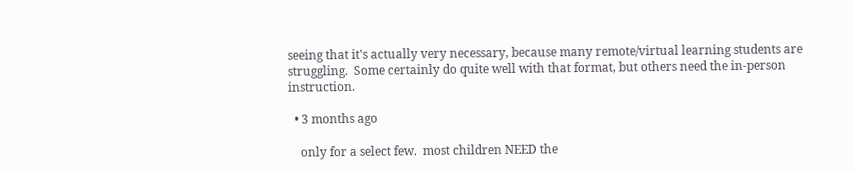seeing that it's actually very necessary, because many remote/virtual learning students are struggling.  Some certainly do quite well with that format, but others need the in-person instruction.

  • 3 months ago

    only for a select few.  most children NEED the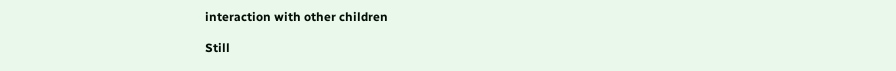interaction with other children

Still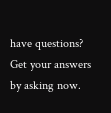have questions? Get your answers by asking now.